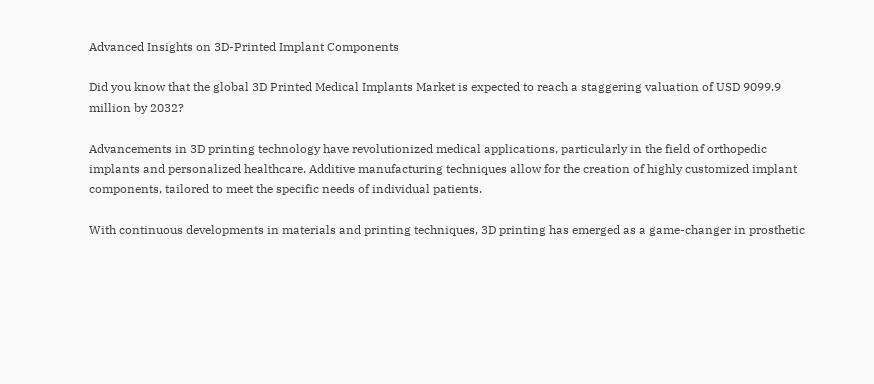Advanced Insights on 3D-Printed Implant Components

Did you know that the global 3D Printed Medical Implants Market is expected to reach a staggering valuation of USD 9099.9 million by 2032?

Advancements in 3D printing technology have revolutionized medical applications, particularly in the field of orthopedic implants and personalized healthcare. Additive manufacturing techniques allow for the creation of highly customized implant components, tailored to meet the specific needs of individual patients.

With continuous developments in materials and printing techniques, 3D printing has emerged as a game-changer in prosthetic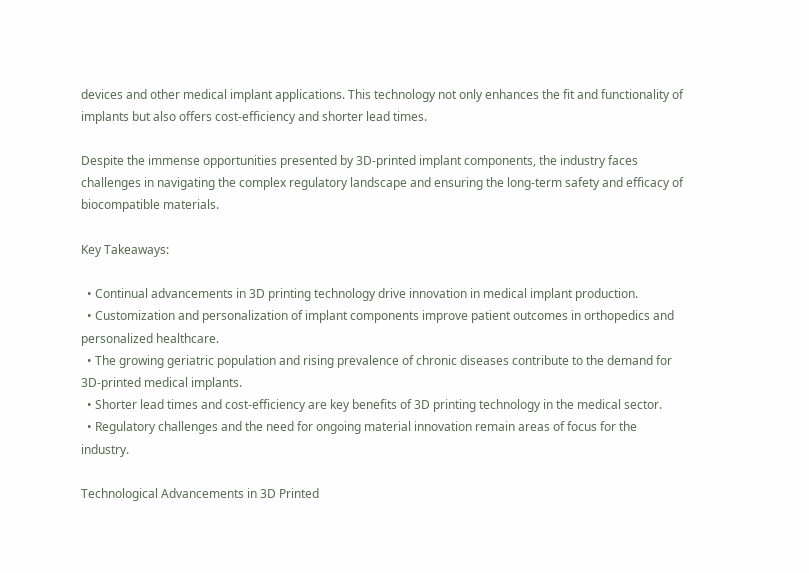devices and other medical implant applications. This technology not only enhances the fit and functionality of implants but also offers cost-efficiency and shorter lead times.

Despite the immense opportunities presented by 3D-printed implant components, the industry faces challenges in navigating the complex regulatory landscape and ensuring the long-term safety and efficacy of biocompatible materials.

Key Takeaways:

  • Continual advancements in 3D printing technology drive innovation in medical implant production.
  • Customization and personalization of implant components improve patient outcomes in orthopedics and personalized healthcare.
  • The growing geriatric population and rising prevalence of chronic diseases contribute to the demand for 3D-printed medical implants.
  • Shorter lead times and cost-efficiency are key benefits of 3D printing technology in the medical sector.
  • Regulatory challenges and the need for ongoing material innovation remain areas of focus for the industry.

Technological Advancements in 3D Printed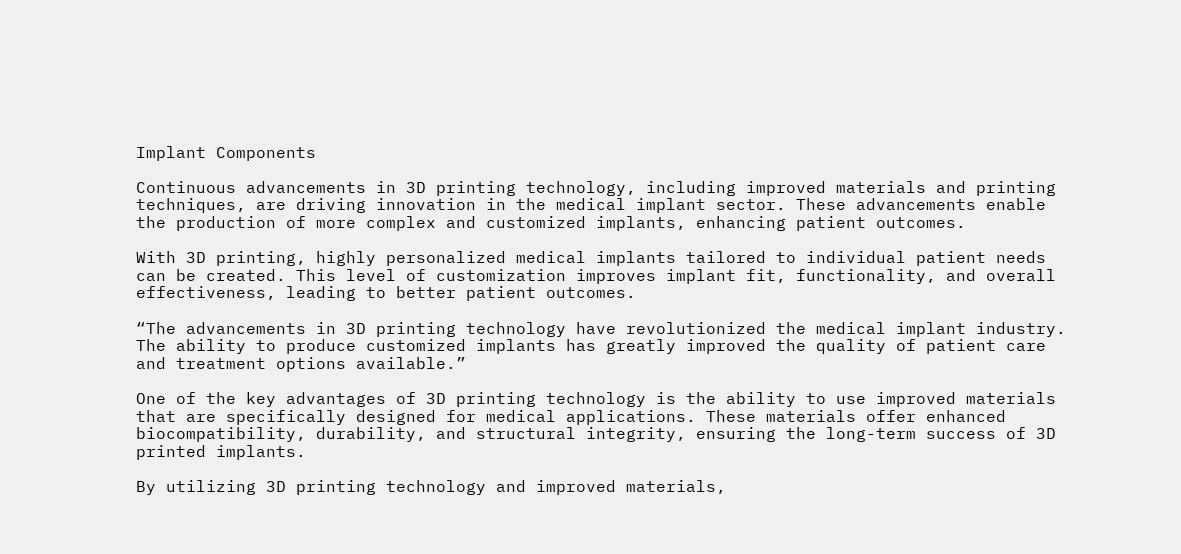Implant Components

Continuous advancements in 3D printing technology, including improved materials and printing techniques, are driving innovation in the medical implant sector. These advancements enable the production of more complex and customized implants, enhancing patient outcomes.

With 3D printing, highly personalized medical implants tailored to individual patient needs can be created. This level of customization improves implant fit, functionality, and overall effectiveness, leading to better patient outcomes.

“The advancements in 3D printing technology have revolutionized the medical implant industry. The ability to produce customized implants has greatly improved the quality of patient care and treatment options available.”

One of the key advantages of 3D printing technology is the ability to use improved materials that are specifically designed for medical applications. These materials offer enhanced biocompatibility, durability, and structural integrity, ensuring the long-term success of 3D printed implants.

By utilizing 3D printing technology and improved materials,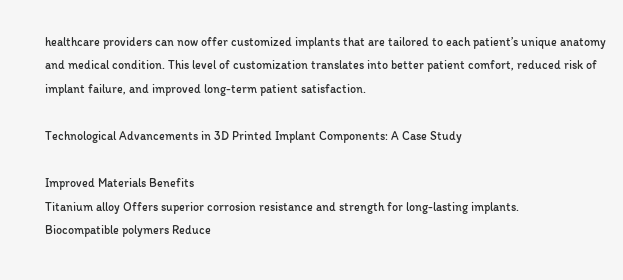healthcare providers can now offer customized implants that are tailored to each patient’s unique anatomy and medical condition. This level of customization translates into better patient comfort, reduced risk of implant failure, and improved long-term patient satisfaction.

Technological Advancements in 3D Printed Implant Components: A Case Study

Improved Materials Benefits
Titanium alloy Offers superior corrosion resistance and strength for long-lasting implants.
Biocompatible polymers Reduce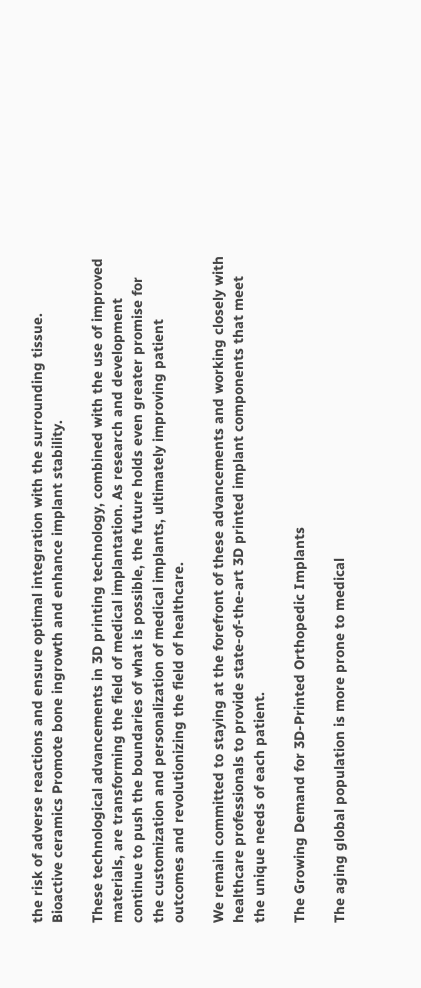the risk of adverse reactions and ensure optimal integration with the surrounding tissue.
Bioactive ceramics Promote bone ingrowth and enhance implant stability.

These technological advancements in 3D printing technology, combined with the use of improved materials, are transforming the field of medical implantation. As research and development continue to push the boundaries of what is possible, the future holds even greater promise for the customization and personalization of medical implants, ultimately improving patient outcomes and revolutionizing the field of healthcare.

We remain committed to staying at the forefront of these advancements and working closely with healthcare professionals to provide state-of-the-art 3D printed implant components that meet the unique needs of each patient.

The Growing Demand for 3D-Printed Orthopedic Implants

The aging global population is more prone to medical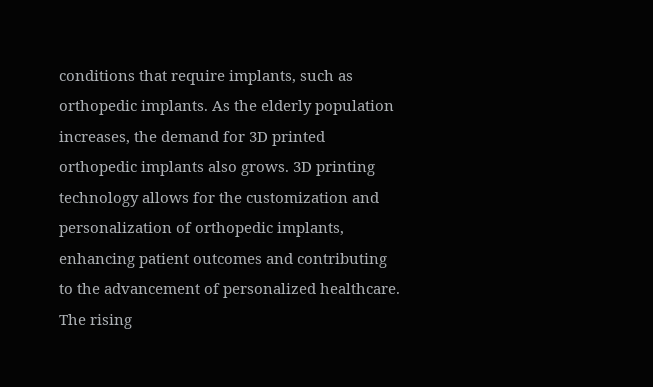conditions that require implants, such as orthopedic implants. As the elderly population increases, the demand for 3D printed orthopedic implants also grows. 3D printing technology allows for the customization and personalization of orthopedic implants, enhancing patient outcomes and contributing to the advancement of personalized healthcare. The rising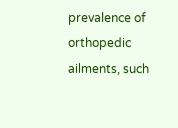prevalence of orthopedic ailments, such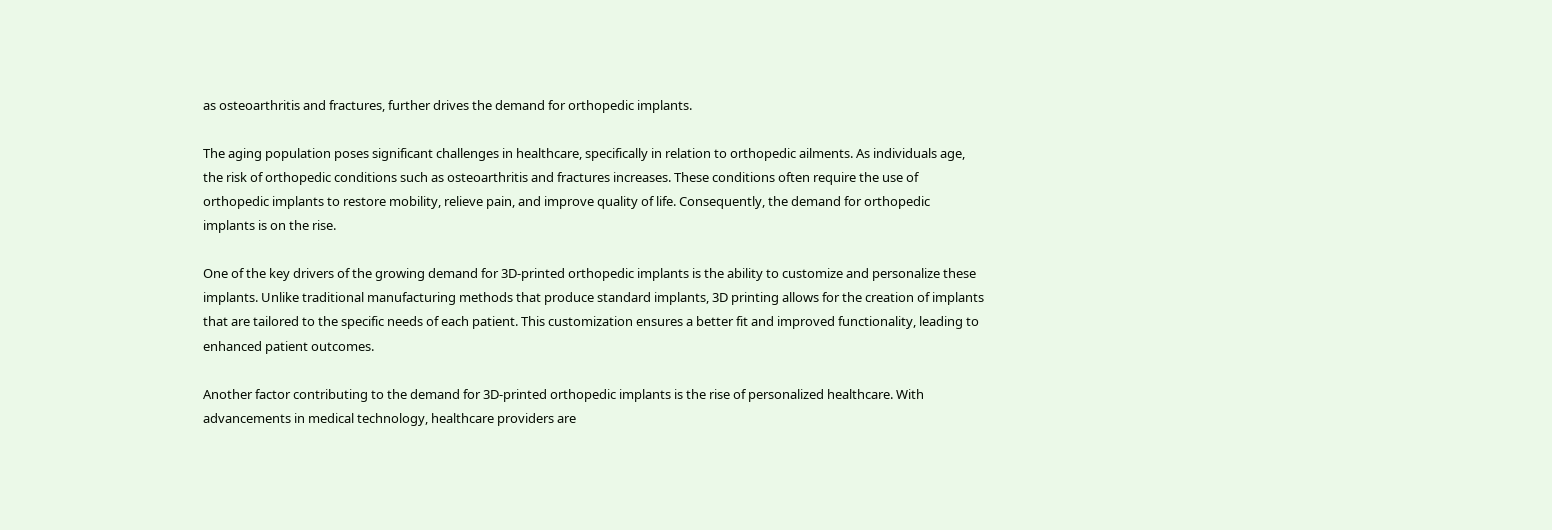as osteoarthritis and fractures, further drives the demand for orthopedic implants.

The aging population poses significant challenges in healthcare, specifically in relation to orthopedic ailments. As individuals age, the risk of orthopedic conditions such as osteoarthritis and fractures increases. These conditions often require the use of orthopedic implants to restore mobility, relieve pain, and improve quality of life. Consequently, the demand for orthopedic implants is on the rise.

One of the key drivers of the growing demand for 3D-printed orthopedic implants is the ability to customize and personalize these implants. Unlike traditional manufacturing methods that produce standard implants, 3D printing allows for the creation of implants that are tailored to the specific needs of each patient. This customization ensures a better fit and improved functionality, leading to enhanced patient outcomes.

Another factor contributing to the demand for 3D-printed orthopedic implants is the rise of personalized healthcare. With advancements in medical technology, healthcare providers are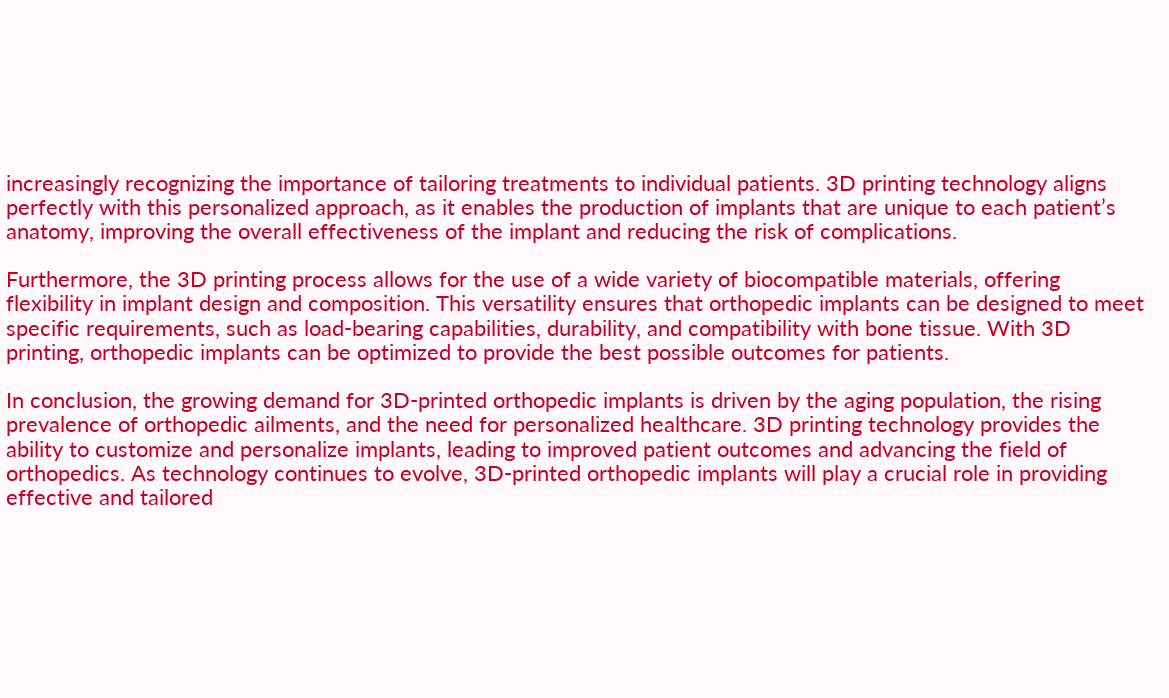increasingly recognizing the importance of tailoring treatments to individual patients. 3D printing technology aligns perfectly with this personalized approach, as it enables the production of implants that are unique to each patient’s anatomy, improving the overall effectiveness of the implant and reducing the risk of complications.

Furthermore, the 3D printing process allows for the use of a wide variety of biocompatible materials, offering flexibility in implant design and composition. This versatility ensures that orthopedic implants can be designed to meet specific requirements, such as load-bearing capabilities, durability, and compatibility with bone tissue. With 3D printing, orthopedic implants can be optimized to provide the best possible outcomes for patients.

In conclusion, the growing demand for 3D-printed orthopedic implants is driven by the aging population, the rising prevalence of orthopedic ailments, and the need for personalized healthcare. 3D printing technology provides the ability to customize and personalize implants, leading to improved patient outcomes and advancing the field of orthopedics. As technology continues to evolve, 3D-printed orthopedic implants will play a crucial role in providing effective and tailored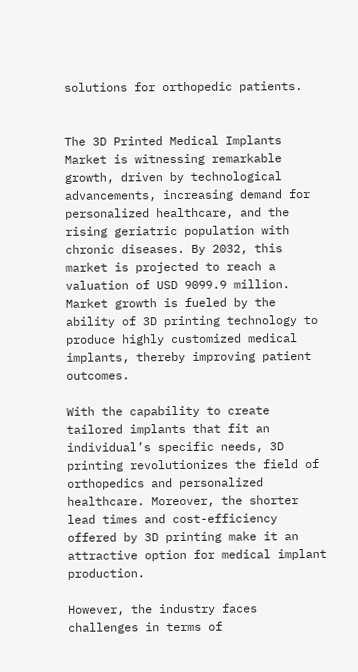solutions for orthopedic patients.


The 3D Printed Medical Implants Market is witnessing remarkable growth, driven by technological advancements, increasing demand for personalized healthcare, and the rising geriatric population with chronic diseases. By 2032, this market is projected to reach a valuation of USD 9099.9 million. Market growth is fueled by the ability of 3D printing technology to produce highly customized medical implants, thereby improving patient outcomes.

With the capability to create tailored implants that fit an individual’s specific needs, 3D printing revolutionizes the field of orthopedics and personalized healthcare. Moreover, the shorter lead times and cost-efficiency offered by 3D printing make it an attractive option for medical implant production.

However, the industry faces challenges in terms of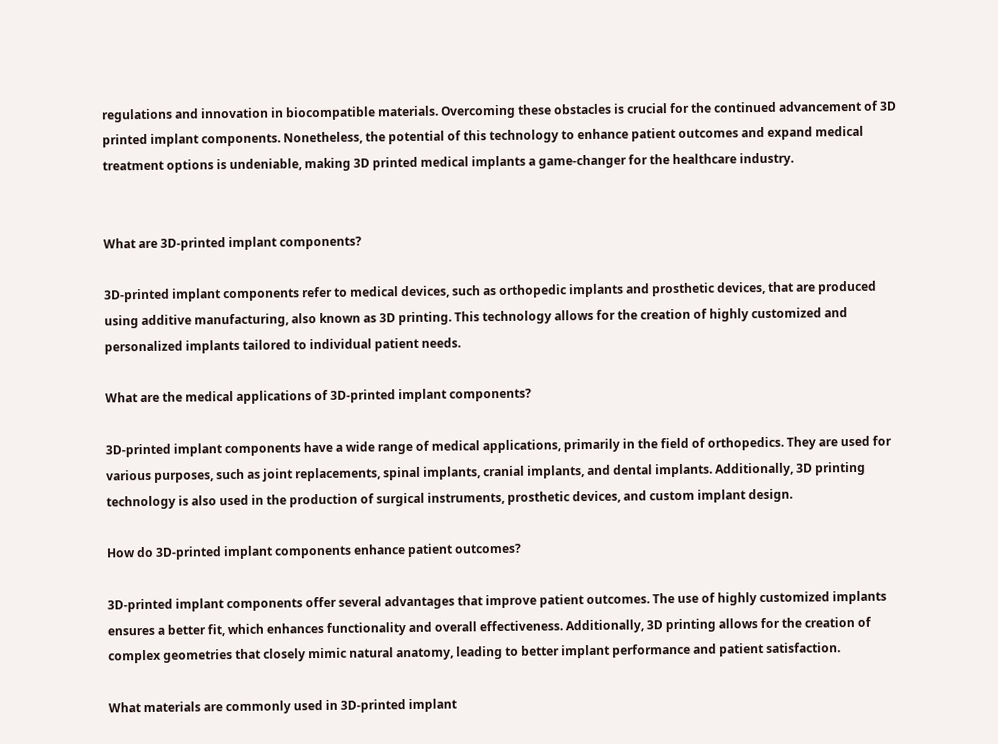regulations and innovation in biocompatible materials. Overcoming these obstacles is crucial for the continued advancement of 3D printed implant components. Nonetheless, the potential of this technology to enhance patient outcomes and expand medical treatment options is undeniable, making 3D printed medical implants a game-changer for the healthcare industry.


What are 3D-printed implant components?

3D-printed implant components refer to medical devices, such as orthopedic implants and prosthetic devices, that are produced using additive manufacturing, also known as 3D printing. This technology allows for the creation of highly customized and personalized implants tailored to individual patient needs.

What are the medical applications of 3D-printed implant components?

3D-printed implant components have a wide range of medical applications, primarily in the field of orthopedics. They are used for various purposes, such as joint replacements, spinal implants, cranial implants, and dental implants. Additionally, 3D printing technology is also used in the production of surgical instruments, prosthetic devices, and custom implant design.

How do 3D-printed implant components enhance patient outcomes?

3D-printed implant components offer several advantages that improve patient outcomes. The use of highly customized implants ensures a better fit, which enhances functionality and overall effectiveness. Additionally, 3D printing allows for the creation of complex geometries that closely mimic natural anatomy, leading to better implant performance and patient satisfaction.

What materials are commonly used in 3D-printed implant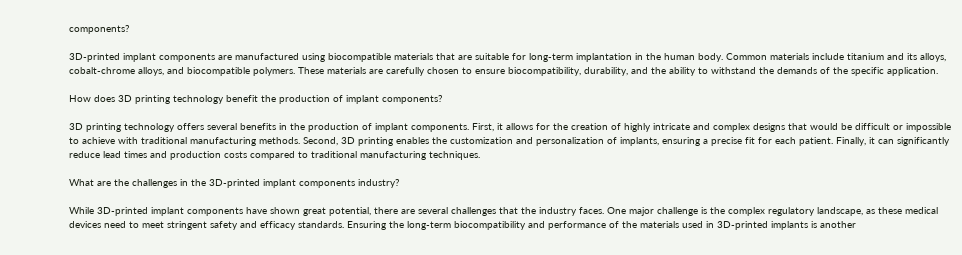components?

3D-printed implant components are manufactured using biocompatible materials that are suitable for long-term implantation in the human body. Common materials include titanium and its alloys, cobalt-chrome alloys, and biocompatible polymers. These materials are carefully chosen to ensure biocompatibility, durability, and the ability to withstand the demands of the specific application.

How does 3D printing technology benefit the production of implant components?

3D printing technology offers several benefits in the production of implant components. First, it allows for the creation of highly intricate and complex designs that would be difficult or impossible to achieve with traditional manufacturing methods. Second, 3D printing enables the customization and personalization of implants, ensuring a precise fit for each patient. Finally, it can significantly reduce lead times and production costs compared to traditional manufacturing techniques.

What are the challenges in the 3D-printed implant components industry?

While 3D-printed implant components have shown great potential, there are several challenges that the industry faces. One major challenge is the complex regulatory landscape, as these medical devices need to meet stringent safety and efficacy standards. Ensuring the long-term biocompatibility and performance of the materials used in 3D-printed implants is another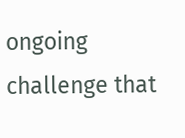ongoing challenge that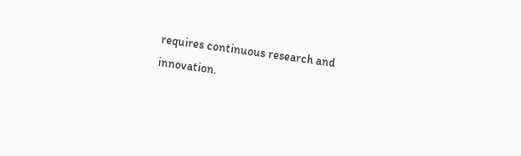requires continuous research and innovation.